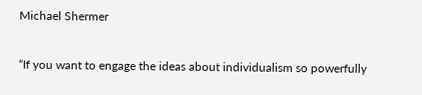Michael Shermer

“If you want to engage the ideas about individualism so powerfully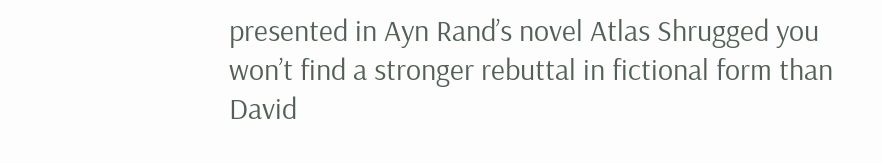presented in Ayn Rand’s novel Atlas Shrugged you won’t find a stronger rebuttal in fictional form than David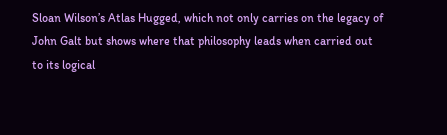Sloan Wilson’s Atlas Hugged, which not only carries on the legacy of John Galt but shows where that philosophy leads when carried out to its logical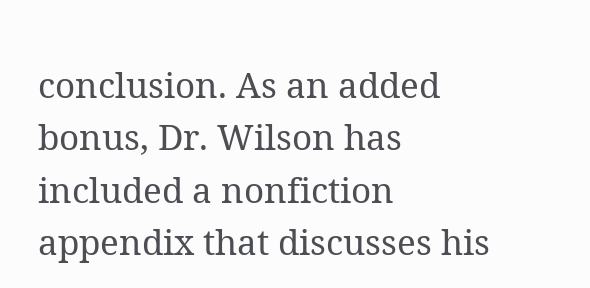conclusion. As an added bonus, Dr. Wilson has included a nonfiction appendix that discusses his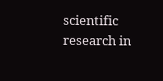scientific research in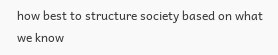how best to structure society based on what we know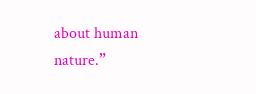about human nature.”